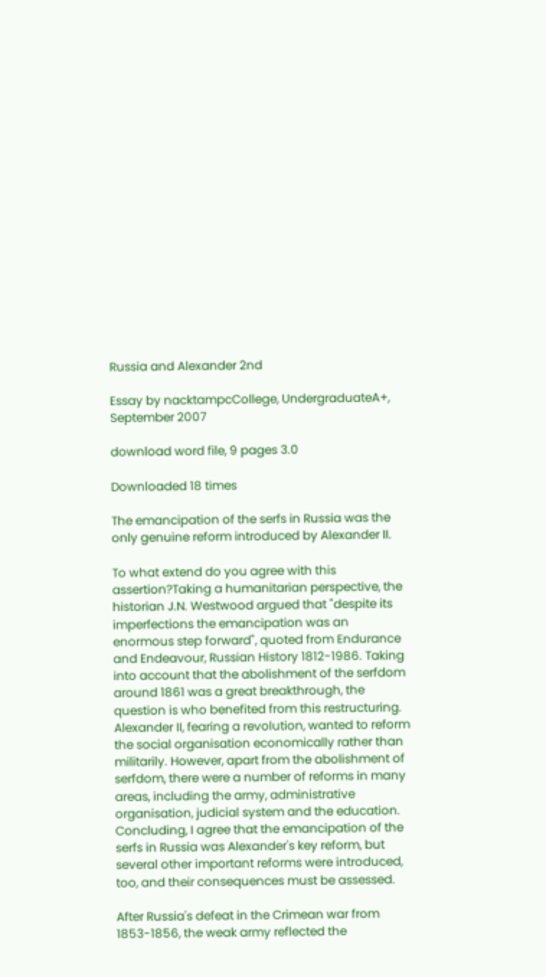Russia and Alexander 2nd

Essay by nacktampcCollege, UndergraduateA+, September 2007

download word file, 9 pages 3.0

Downloaded 18 times

The emancipation of the serfs in Russia was the only genuine reform introduced by Alexander II.

To what extend do you agree with this assertion?Taking a humanitarian perspective, the historian J.N. Westwood argued that "despite its imperfections the emancipation was an enormous step forward", quoted from Endurance and Endeavour, Russian History 1812-1986. Taking into account that the abolishment of the serfdom around 1861 was a great breakthrough, the question is who benefited from this restructuring. Alexander II, fearing a revolution, wanted to reform the social organisation economically rather than militarily. However, apart from the abolishment of serfdom, there were a number of reforms in many areas, including the army, administrative organisation, judicial system and the education. Concluding, I agree that the emancipation of the serfs in Russia was Alexander's key reform, but several other important reforms were introduced, too, and their consequences must be assessed.

After Russia's defeat in the Crimean war from 1853-1856, the weak army reflected the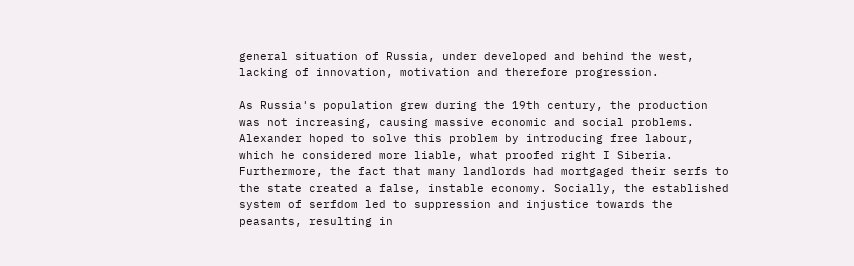general situation of Russia, under developed and behind the west, lacking of innovation, motivation and therefore progression.

As Russia's population grew during the 19th century, the production was not increasing, causing massive economic and social problems. Alexander hoped to solve this problem by introducing free labour, which he considered more liable, what proofed right I Siberia. Furthermore, the fact that many landlords had mortgaged their serfs to the state created a false, instable economy. Socially, the established system of serfdom led to suppression and injustice towards the peasants, resulting in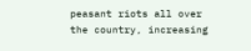peasant riots all over the country, increasing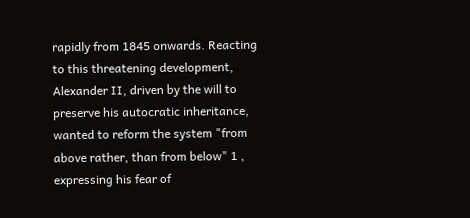rapidly from 1845 onwards. Reacting to this threatening development, Alexander II, driven by the will to preserve his autocratic inheritance, wanted to reform the system "from above rather, than from below" 1 , expressing his fear of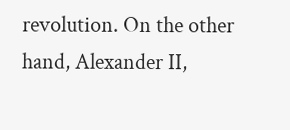revolution. On the other hand, Alexander II,